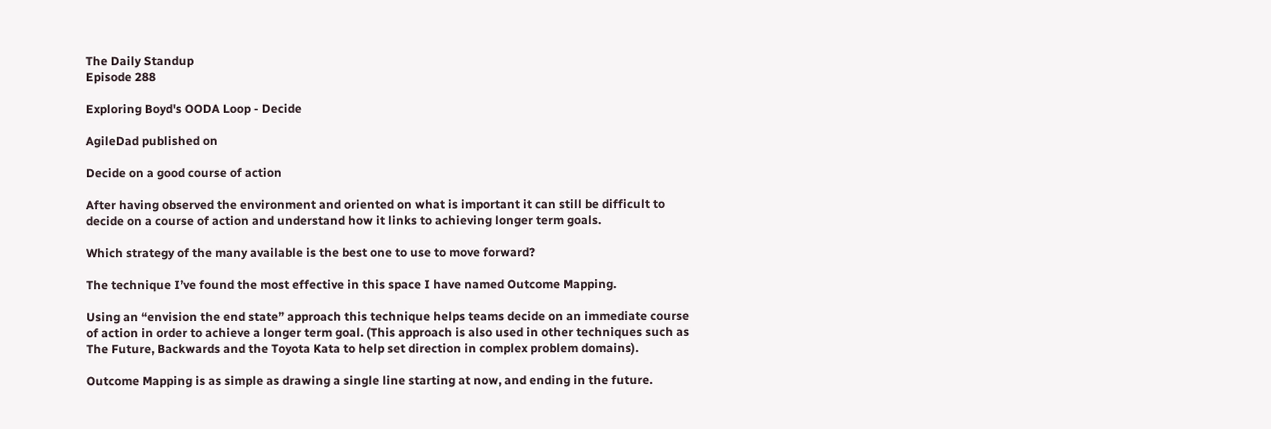The Daily Standup
Episode 288

Exploring Boyd's OODA Loop - Decide

AgileDad published on

Decide on a good course of action

After having observed the environment and oriented on what is important it can still be difficult to decide on a course of action and understand how it links to achieving longer term goals.

Which strategy of the many available is the best one to use to move forward?

The technique I’ve found the most effective in this space I have named Outcome Mapping.

Using an “envision the end state” approach this technique helps teams decide on an immediate course of action in order to achieve a longer term goal. (This approach is also used in other techniques such as The Future, Backwards and the Toyota Kata to help set direction in complex problem domains).

Outcome Mapping is as simple as drawing a single line starting at now, and ending in the future.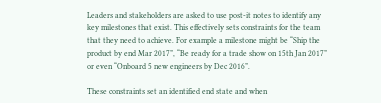Leaders and stakeholders are asked to use post-it notes to identify any key milestones that exist. This effectively sets constraints for the team that they need to achieve. For example a milestone might be “Ship the product by end Mar 2017”, “Be ready for a trade show on 15th Jan 2017” or even “Onboard 5 new engineers by Dec 2016”.

These constraints set an identified end state and when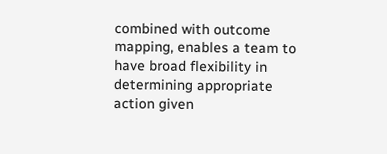combined with outcome mapping, enables a team to have broad flexibility in determining appropriate action given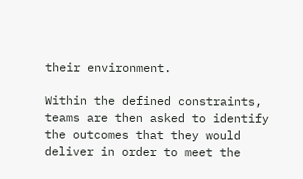their environment.

Within the defined constraints, teams are then asked to identify the outcomes that they would deliver in order to meet the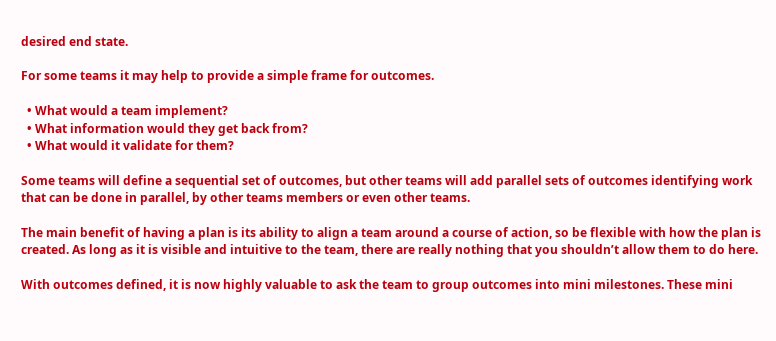desired end state.

For some teams it may help to provide a simple frame for outcomes.

  • What would a team implement?
  • What information would they get back from?
  • What would it validate for them?

Some teams will define a sequential set of outcomes, but other teams will add parallel sets of outcomes identifying work that can be done in parallel, by other teams members or even other teams.

The main benefit of having a plan is its ability to align a team around a course of action, so be flexible with how the plan is created. As long as it is visible and intuitive to the team, there are really nothing that you shouldn’t allow them to do here.

With outcomes defined, it is now highly valuable to ask the team to group outcomes into mini milestones. These mini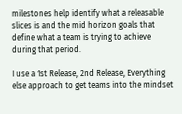milestones help identify what a releasable slices is and the mid horizon goals that define what a team is trying to achieve during that period.

I use a 1st Release, 2nd Release, Everything else approach to get teams into the mindset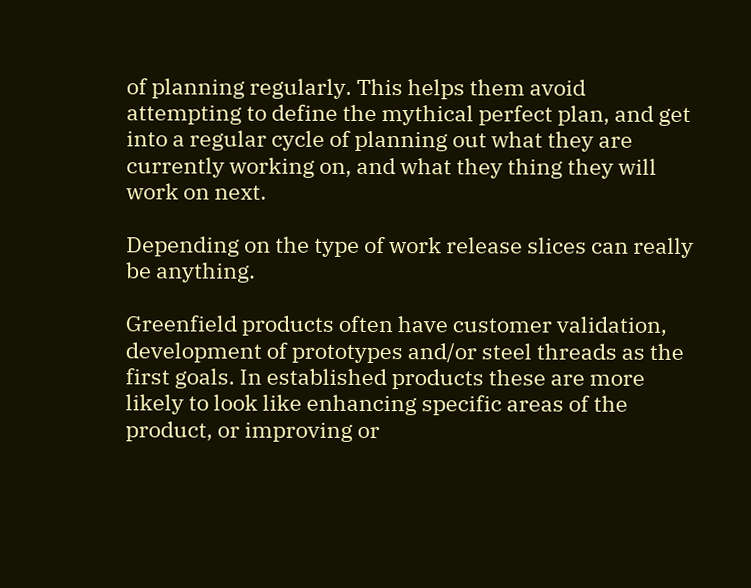of planning regularly. This helps them avoid attempting to define the mythical perfect plan, and get into a regular cycle of planning out what they are currently working on, and what they thing they will work on next.

Depending on the type of work release slices can really be anything.

Greenfield products often have customer validation, development of prototypes and/or steel threads as the first goals. In established products these are more likely to look like enhancing specific areas of the product, or improving or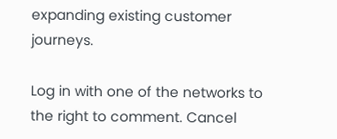expanding existing customer journeys.

Log in with one of the networks to the right to comment. Cancel